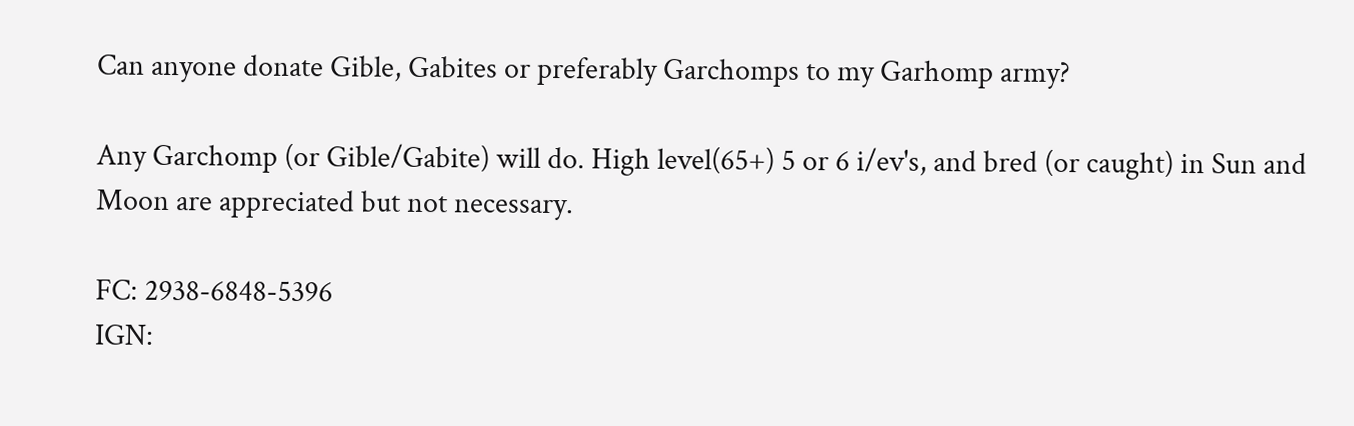Can anyone donate Gible, Gabites or preferably Garchomps to my Garhomp army?

Any Garchomp (or Gible/Gabite) will do. High level(65+) 5 or 6 i/ev's, and bred (or caught) in Sun and Moon are appreciated but not necessary.

FC: 2938-6848-5396
IGN: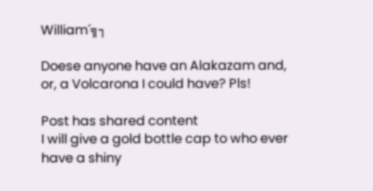William´╗┐

Doese anyone have an Alakazam and, or, a Volcarona I could have? Pls!

Post has shared content
I will give a gold bottle cap to who ever have a shiny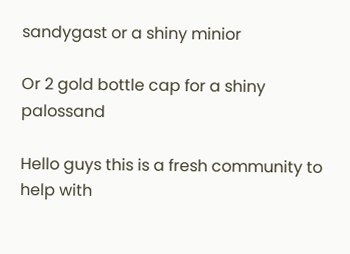sandygast or a shiny minior

Or 2 gold bottle cap for a shiny palossand

Hello guys this is a fresh community to help with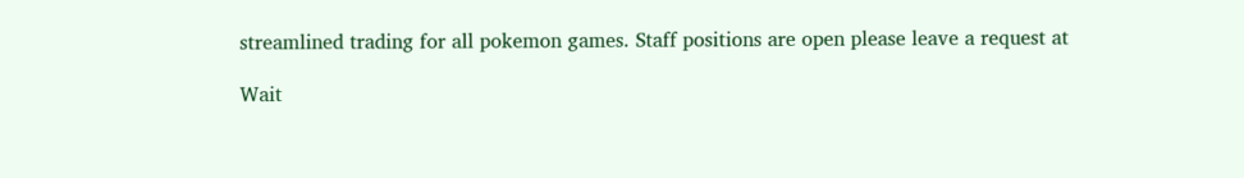streamlined trading for all pokemon games. Staff positions are open please leave a request at

Wait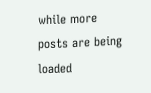while more posts are being loaded